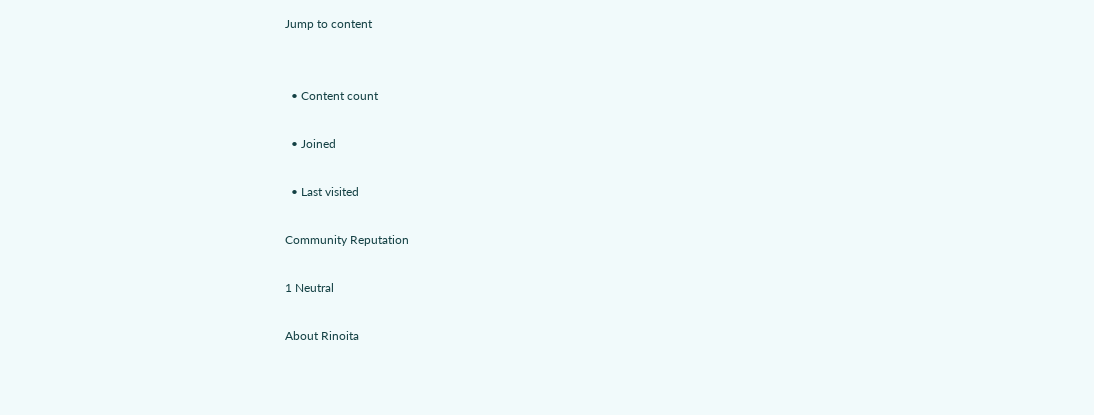Jump to content


  • Content count

  • Joined

  • Last visited

Community Reputation

1 Neutral

About Rinoita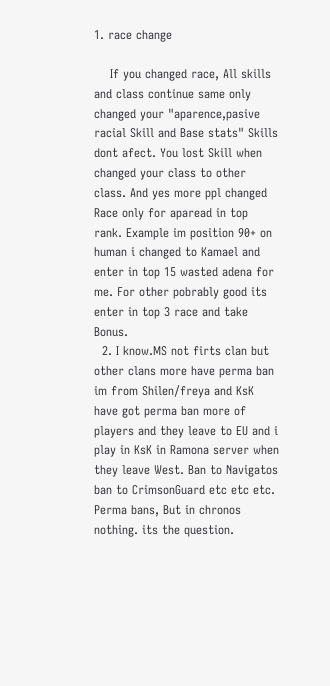1. race change

    If you changed race, All skills and class continue same only changed your "aparence,pasive racial Skill and Base stats" Skills dont afect. You lost Skill when changed your class to other class. And yes more ppl changed Race only for aparead in top rank. Example im position 90+ on human i changed to Kamael and enter in top 15 wasted adena for me. For other pobrably good its enter in top 3 race and take Bonus.
  2. I know.MS not firts clan but other clans more have perma ban im from Shilen/freya and KsK have got perma ban more of players and they leave to EU and i play in KsK in Ramona server when they leave West. Ban to Navigatos ban to CrimsonGuard etc etc etc. Perma bans, But in chronos nothing. its the question.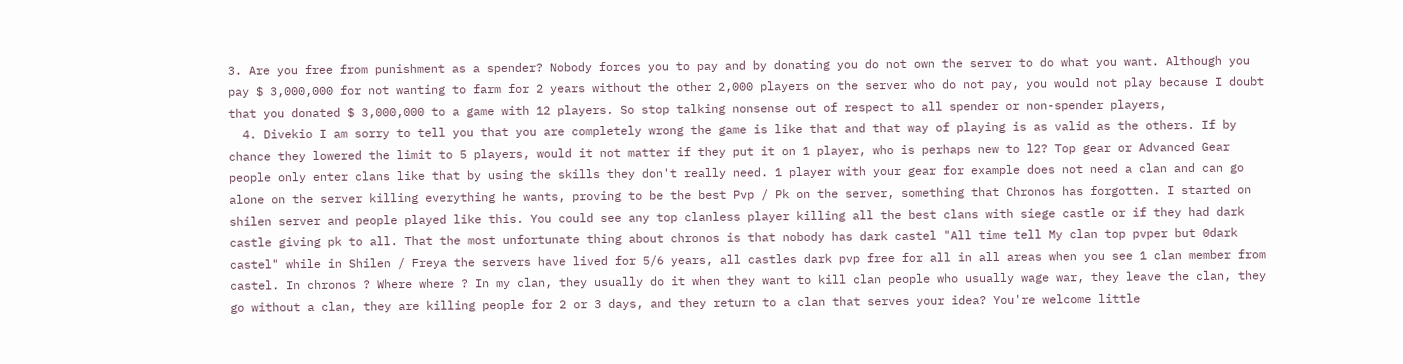3. Are you free from punishment as a spender? Nobody forces you to pay and by donating you do not own the server to do what you want. Although you pay $ 3,000,000 for not wanting to farm for 2 years without the other 2,000 players on the server who do not pay, you would not play because I doubt that you donated $ 3,000,000 to a game with 12 players. So stop talking nonsense out of respect to all spender or non-spender players,
  4. Divekio I am sorry to tell you that you are completely wrong the game is like that and that way of playing is as valid as the others. If by chance they lowered the limit to 5 players, would it not matter if they put it on 1 player, who is perhaps new to l2? Top gear or Advanced Gear people only enter clans like that by using the skills they don't really need. 1 player with your gear for example does not need a clan and can go alone on the server killing everything he wants, proving to be the best Pvp / Pk on the server, something that Chronos has forgotten. I started on shilen server and people played like this. You could see any top clanless player killing all the best clans with siege castle or if they had dark castle giving pk to all. That the most unfortunate thing about chronos is that nobody has dark castel "All time tell My clan top pvper but 0dark castel" while in Shilen / Freya the servers have lived for 5/6 years, all castles dark pvp free for all in all areas when you see 1 clan member from castel. In chronos ? Where where ? In my clan, they usually do it when they want to kill clan people who usually wage war, they leave the clan, they go without a clan, they are killing people for 2 or 3 days, and they return to a clan that serves your idea? You're welcome little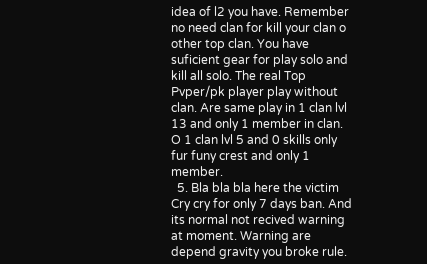idea of l2 you have. Remember no need clan for kill your clan o other top clan. You have suficient gear for play solo and kill all solo. The real Top Pvper/pk player play without clan. Are same play in 1 clan lvl 13 and only 1 member in clan. O 1 clan lvl 5 and 0 skills only fur funy crest and only 1 member.
  5. Bla bla bla here the victim Cry cry for only 7 days ban. And its normal not recived warning at moment. Warning are depend gravity you broke rule.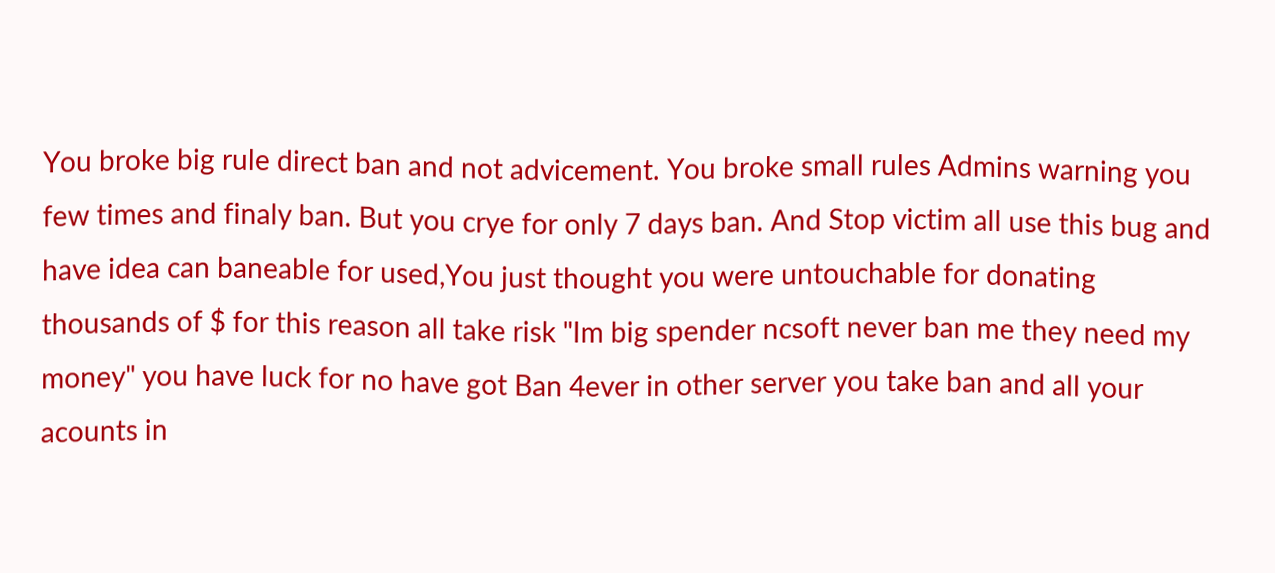You broke big rule direct ban and not advicement. You broke small rules Admins warning you few times and finaly ban. But you crye for only 7 days ban. And Stop victim all use this bug and have idea can baneable for used,You just thought you were untouchable for donating thousands of $ for this reason all take risk "Im big spender ncsoft never ban me they need my money" you have luck for no have got Ban 4ever in other server you take ban and all your acounts in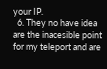your IP.
  6. They no have idea are the inacesible point for my teleport and are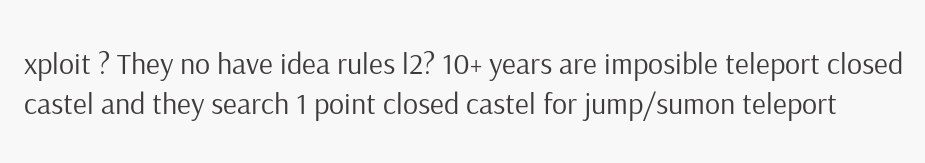xploit ? They no have idea rules l2? 10+ years are imposible teleport closed castel and they search 1 point closed castel for jump/sumon teleport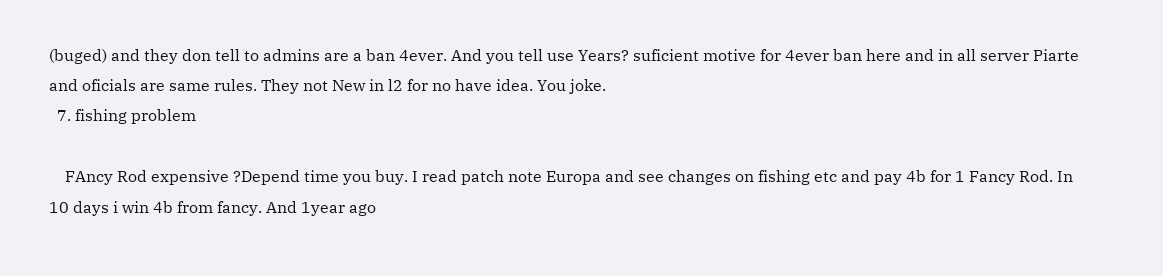(buged) and they don tell to admins are a ban 4ever. And you tell use Years? suficient motive for 4ever ban here and in all server Piarte and oficials are same rules. They not New in l2 for no have idea. You joke.
  7. fishing problem

    FAncy Rod expensive ?Depend time you buy. I read patch note Europa and see changes on fishing etc and pay 4b for 1 Fancy Rod. In 10 days i win 4b from fancy. And 1year ago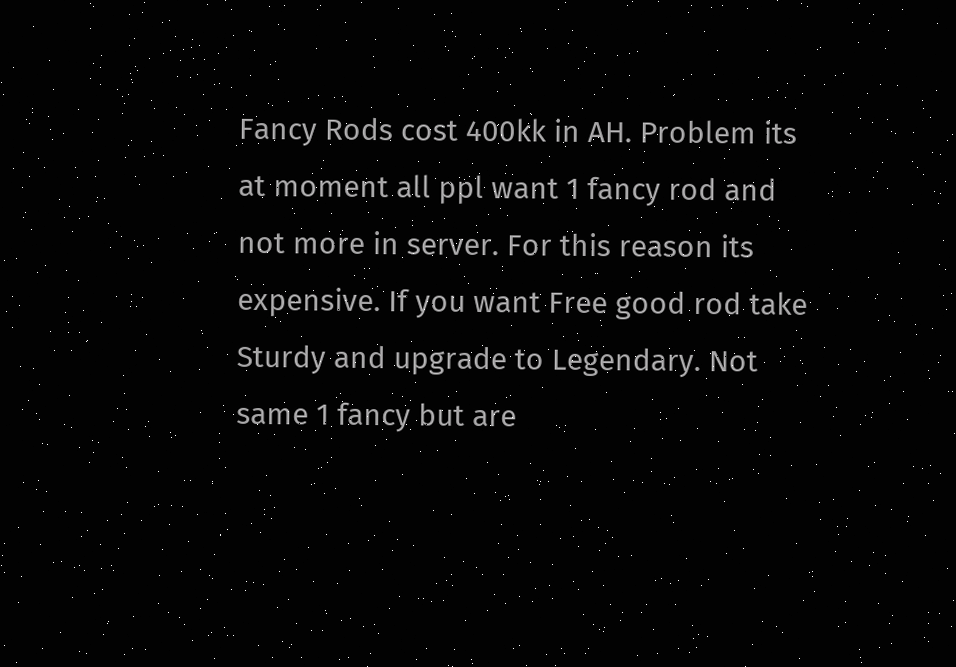Fancy Rods cost 400kk in AH. Problem its at moment all ppl want 1 fancy rod and not more in server. For this reason its expensive. If you want Free good rod take Sturdy and upgrade to Legendary. Not same 1 fancy but are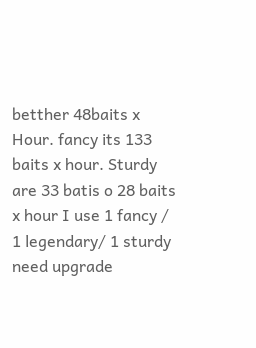betther 48baits x Hour. fancy its 133 baits x hour. Sturdy are 33 batis o 28 baits x hour I use 1 fancy / 1 legendary/ 1 sturdy need upgrade